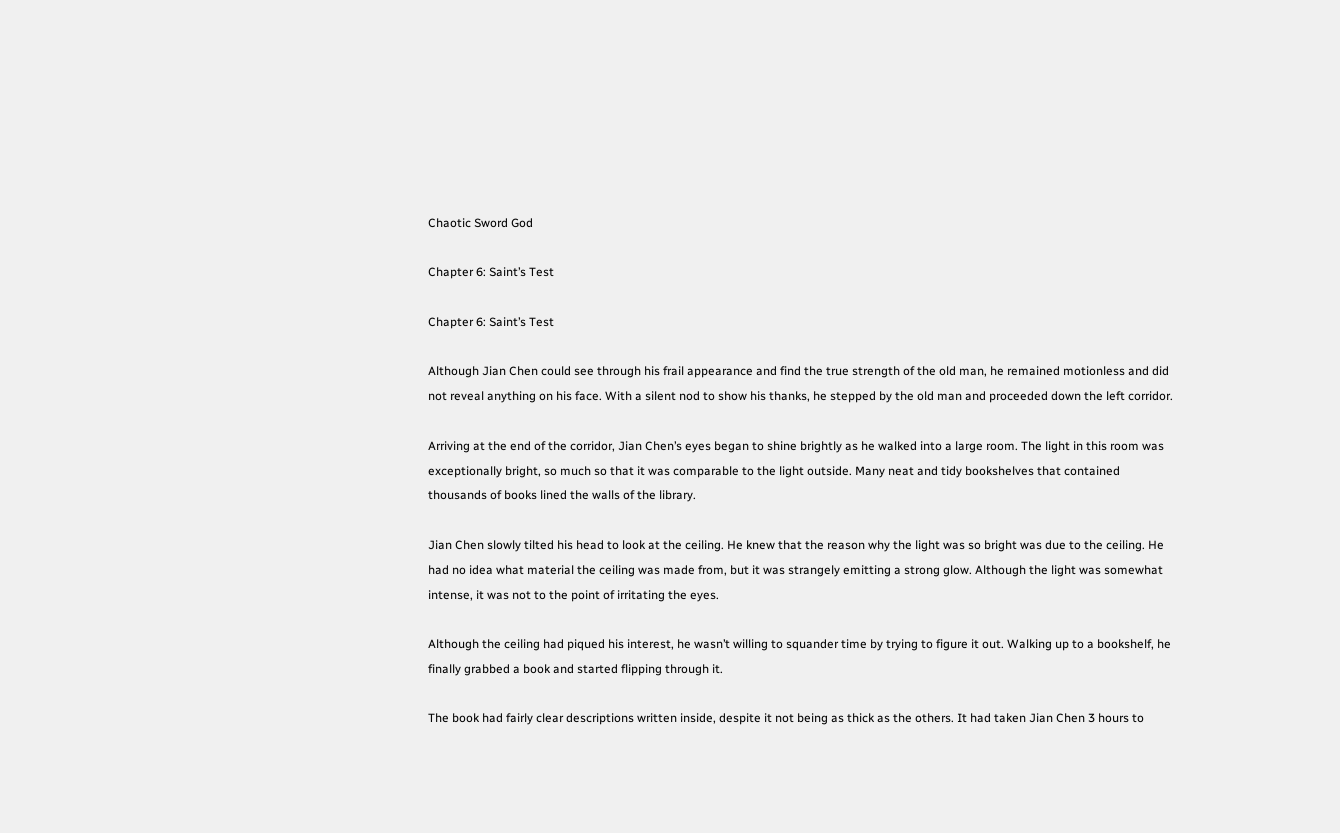Chaotic Sword God

Chapter 6: Saint’s Test

Chapter 6: Saint’s Test

Although Jian Chen could see through his frail appearance and find the true strength of the old man, he remained motionless and did not reveal anything on his face. With a silent nod to show his thanks, he stepped by the old man and proceeded down the left corridor.

Arriving at the end of the corridor, Jian Chen’s eyes began to shine brightly as he walked into a large room. The light in this room was exceptionally bright, so much so that it was comparable to the light outside. Many neat and tidy bookshelves that contained thousands of books lined the walls of the library.

Jian Chen slowly tilted his head to look at the ceiling. He knew that the reason why the light was so bright was due to the ceiling. He had no idea what material the ceiling was made from, but it was strangely emitting a strong glow. Although the light was somewhat intense, it was not to the point of irritating the eyes.

Although the ceiling had piqued his interest, he wasn’t willing to squander time by trying to figure it out. Walking up to a bookshelf, he finally grabbed a book and started flipping through it.

The book had fairly clear descriptions written inside, despite it not being as thick as the others. It had taken Jian Chen 3 hours to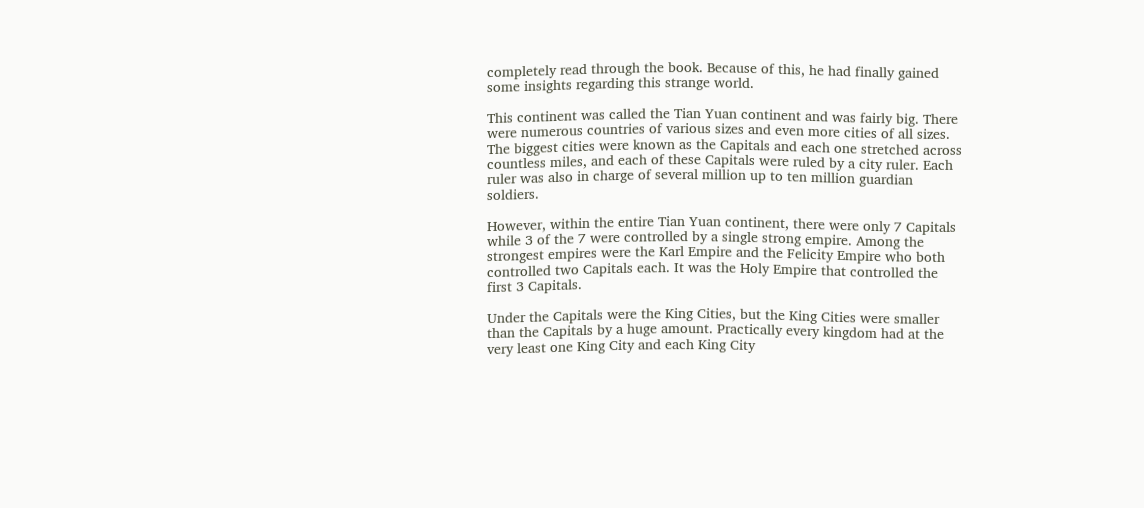completely read through the book. Because of this, he had finally gained some insights regarding this strange world.

This continent was called the Tian Yuan continent and was fairly big. There were numerous countries of various sizes and even more cities of all sizes. The biggest cities were known as the Capitals and each one stretched across countless miles, and each of these Capitals were ruled by a city ruler. Each ruler was also in charge of several million up to ten million guardian soldiers.

However, within the entire Tian Yuan continent, there were only 7 Capitals while 3 of the 7 were controlled by a single strong empire. Among the strongest empires were the Karl Empire and the Felicity Empire who both controlled two Capitals each. It was the Holy Empire that controlled the first 3 Capitals.

Under the Capitals were the King Cities, but the King Cities were smaller than the Capitals by a huge amount. Practically every kingdom had at the very least one King City and each King City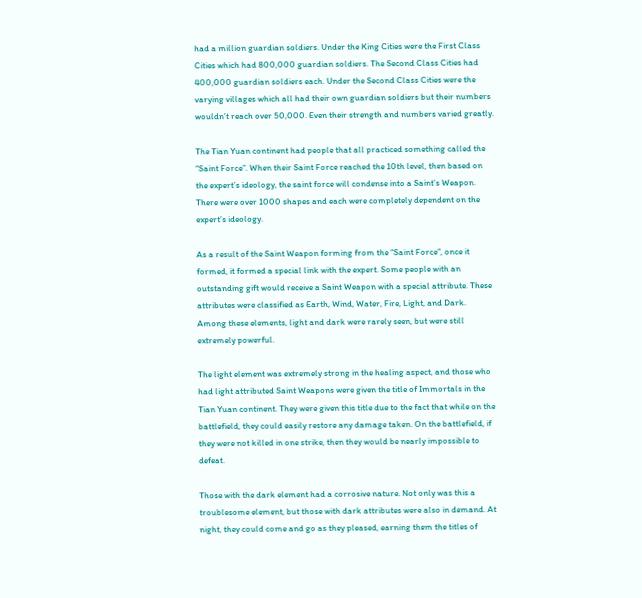had a million guardian soldiers. Under the King Cities were the First Class Cities which had 800,000 guardian soldiers. The Second Class Cities had 400,000 guardian soldiers each. Under the Second Class Cities were the varying villages which all had their own guardian soldiers but their numbers wouldn’t reach over 50,000. Even their strength and numbers varied greatly.

The Tian Yuan continent had people that all practiced something called the “Saint Force”. When their Saint Force reached the 10th level, then based on the expert’s ideology, the saint force will condense into a Saint’s Weapon. There were over 1000 shapes and each were completely dependent on the expert’s ideology.

As a result of the Saint Weapon forming from the “Saint Force”, once it formed, it formed a special link with the expert. Some people with an outstanding gift would receive a Saint Weapon with a special attribute. These attributes were classified as Earth, Wind, Water, Fire, Light, and Dark. Among these elements, light and dark were rarely seen, but were still extremely powerful.

The light element was extremely strong in the healing aspect, and those who had light attributed Saint Weapons were given the title of Immortals in the Tian Yuan continent. They were given this title due to the fact that while on the battlefield, they could easily restore any damage taken. On the battlefield, if they were not killed in one strike, then they would be nearly impossible to defeat.

Those with the dark element had a corrosive nature. Not only was this a troublesome element, but those with dark attributes were also in demand. At night, they could come and go as they pleased, earning them the titles of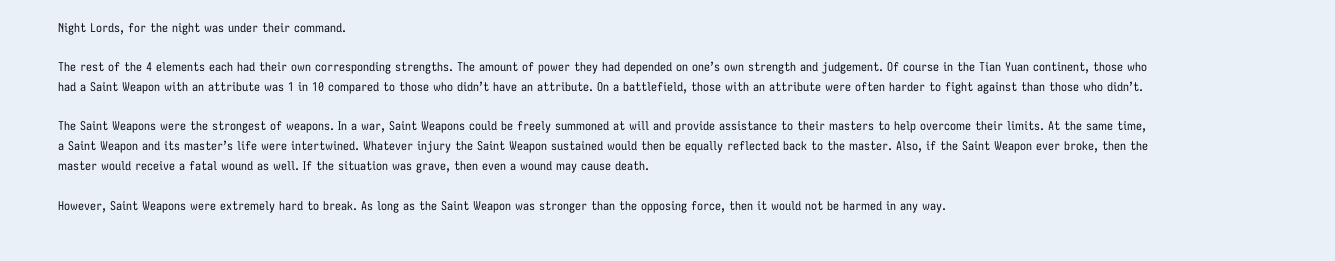Night Lords, for the night was under their command.

The rest of the 4 elements each had their own corresponding strengths. The amount of power they had depended on one’s own strength and judgement. Of course in the Tian Yuan continent, those who had a Saint Weapon with an attribute was 1 in 10 compared to those who didn’t have an attribute. On a battlefield, those with an attribute were often harder to fight against than those who didn’t.

The Saint Weapons were the strongest of weapons. In a war, Saint Weapons could be freely summoned at will and provide assistance to their masters to help overcome their limits. At the same time, a Saint Weapon and its master’s life were intertwined. Whatever injury the Saint Weapon sustained would then be equally reflected back to the master. Also, if the Saint Weapon ever broke, then the master would receive a fatal wound as well. If the situation was grave, then even a wound may cause death.

However, Saint Weapons were extremely hard to break. As long as the Saint Weapon was stronger than the opposing force, then it would not be harmed in any way.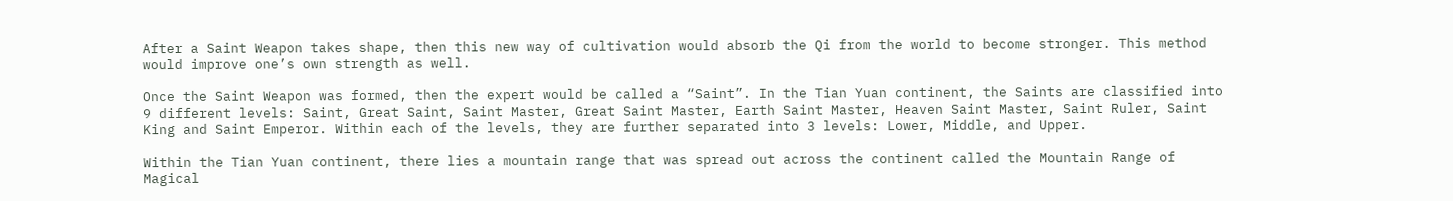After a Saint Weapon takes shape, then this new way of cultivation would absorb the Qi from the world to become stronger. This method would improve one’s own strength as well.

Once the Saint Weapon was formed, then the expert would be called a “Saint”. In the Tian Yuan continent, the Saints are classified into 9 different levels: Saint, Great Saint, Saint Master, Great Saint Master, Earth Saint Master, Heaven Saint Master, Saint Ruler, Saint King and Saint Emperor. Within each of the levels, they are further separated into 3 levels: Lower, Middle, and Upper.

Within the Tian Yuan continent, there lies a mountain range that was spread out across the continent called the Mountain Range of Magical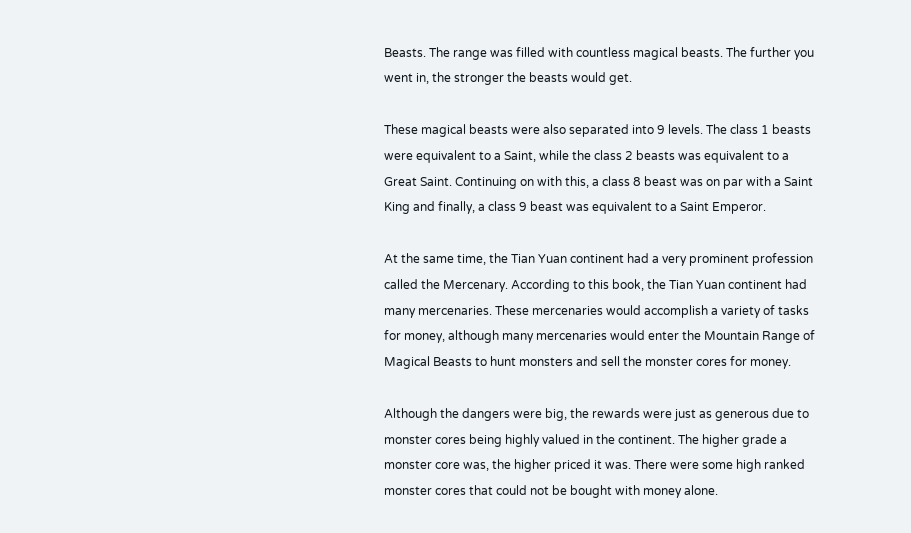Beasts. The range was filled with countless magical beasts. The further you went in, the stronger the beasts would get.

These magical beasts were also separated into 9 levels. The class 1 beasts were equivalent to a Saint, while the class 2 beasts was equivalent to a Great Saint. Continuing on with this, a class 8 beast was on par with a Saint King and finally, a class 9 beast was equivalent to a Saint Emperor.

At the same time, the Tian Yuan continent had a very prominent profession called the Mercenary. According to this book, the Tian Yuan continent had many mercenaries. These mercenaries would accomplish a variety of tasks for money, although many mercenaries would enter the Mountain Range of Magical Beasts to hunt monsters and sell the monster cores for money.

Although the dangers were big, the rewards were just as generous due to monster cores being highly valued in the continent. The higher grade a monster core was, the higher priced it was. There were some high ranked monster cores that could not be bought with money alone.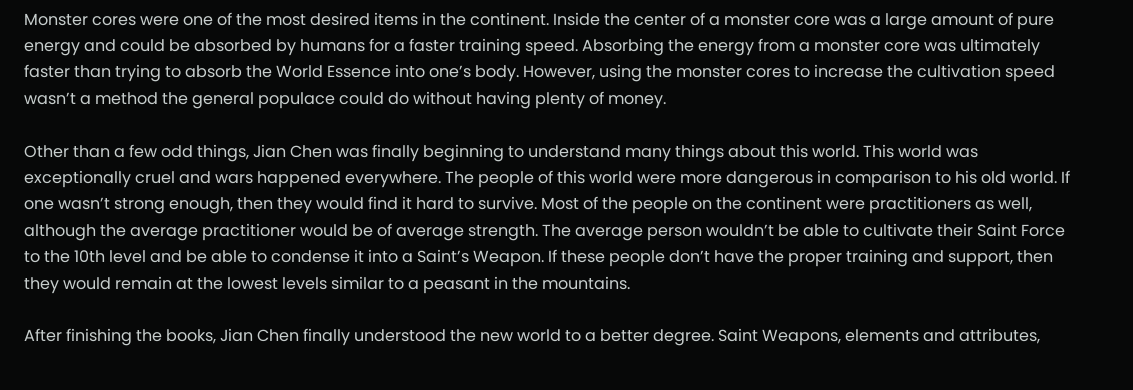Monster cores were one of the most desired items in the continent. Inside the center of a monster core was a large amount of pure energy and could be absorbed by humans for a faster training speed. Absorbing the energy from a monster core was ultimately faster than trying to absorb the World Essence into one’s body. However, using the monster cores to increase the cultivation speed wasn’t a method the general populace could do without having plenty of money.

Other than a few odd things, Jian Chen was finally beginning to understand many things about this world. This world was exceptionally cruel and wars happened everywhere. The people of this world were more dangerous in comparison to his old world. If one wasn’t strong enough, then they would find it hard to survive. Most of the people on the continent were practitioners as well, although the average practitioner would be of average strength. The average person wouldn’t be able to cultivate their Saint Force to the 10th level and be able to condense it into a Saint’s Weapon. If these people don’t have the proper training and support, then they would remain at the lowest levels similar to a peasant in the mountains.

After finishing the books, Jian Chen finally understood the new world to a better degree. Saint Weapons, elements and attributes,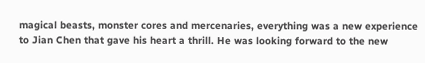magical beasts, monster cores and mercenaries, everything was a new experience to Jian Chen that gave his heart a thrill. He was looking forward to the new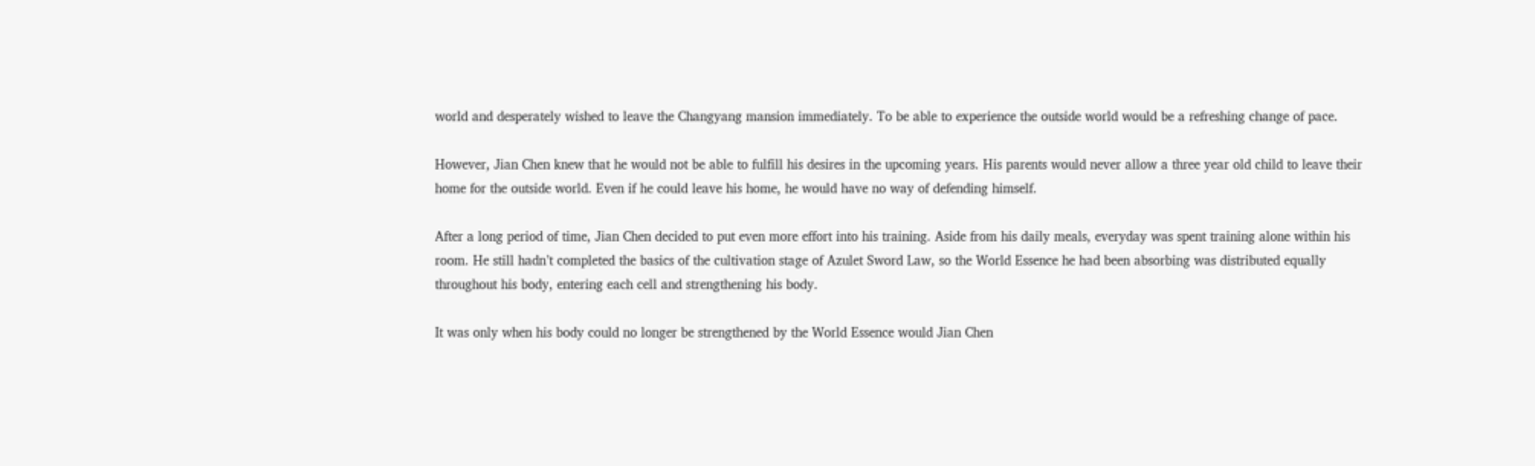world and desperately wished to leave the Changyang mansion immediately. To be able to experience the outside world would be a refreshing change of pace.

However, Jian Chen knew that he would not be able to fulfill his desires in the upcoming years. His parents would never allow a three year old child to leave their home for the outside world. Even if he could leave his home, he would have no way of defending himself.

After a long period of time, Jian Chen decided to put even more effort into his training. Aside from his daily meals, everyday was spent training alone within his room. He still hadn’t completed the basics of the cultivation stage of Azulet Sword Law, so the World Essence he had been absorbing was distributed equally throughout his body, entering each cell and strengthening his body.

It was only when his body could no longer be strengthened by the World Essence would Jian Chen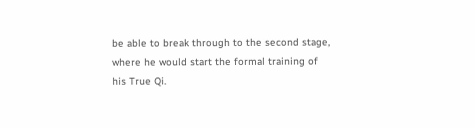be able to break through to the second stage, where he would start the formal training of his True Qi.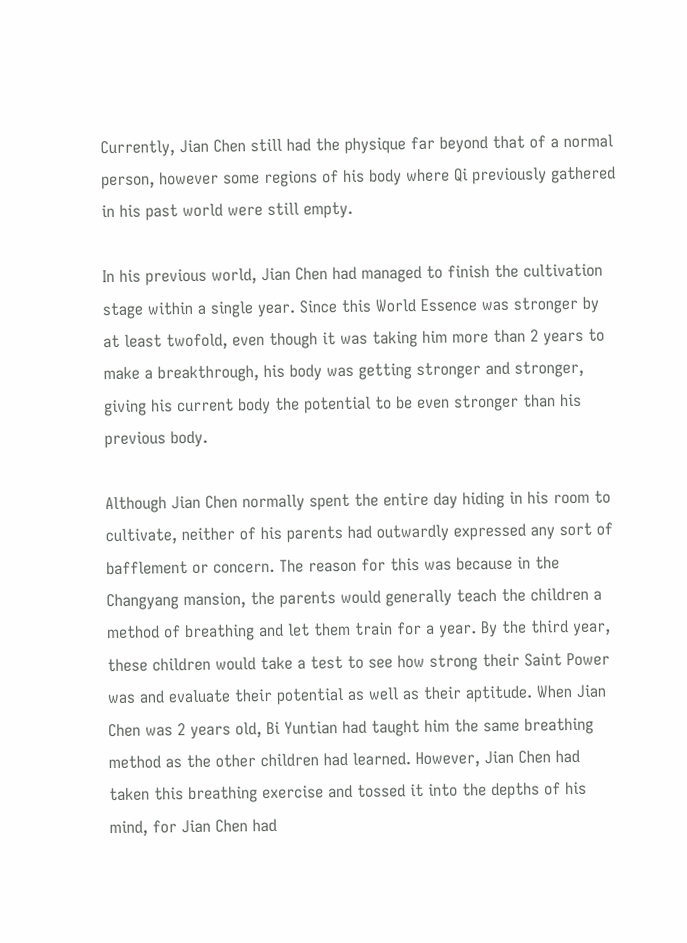Currently, Jian Chen still had the physique far beyond that of a normal person, however some regions of his body where Qi previously gathered in his past world were still empty.

In his previous world, Jian Chen had managed to finish the cultivation stage within a single year. Since this World Essence was stronger by at least twofold, even though it was taking him more than 2 years to make a breakthrough, his body was getting stronger and stronger, giving his current body the potential to be even stronger than his previous body.

Although Jian Chen normally spent the entire day hiding in his room to cultivate, neither of his parents had outwardly expressed any sort of bafflement or concern. The reason for this was because in the Changyang mansion, the parents would generally teach the children a method of breathing and let them train for a year. By the third year, these children would take a test to see how strong their Saint Power was and evaluate their potential as well as their aptitude. When Jian Chen was 2 years old, Bi Yuntian had taught him the same breathing method as the other children had learned. However, Jian Chen had taken this breathing exercise and tossed it into the depths of his mind, for Jian Chen had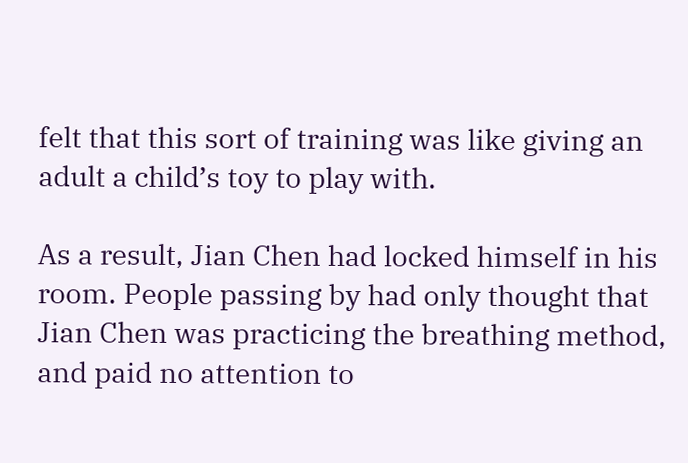felt that this sort of training was like giving an adult a child’s toy to play with.

As a result, Jian Chen had locked himself in his room. People passing by had only thought that Jian Chen was practicing the breathing method, and paid no attention to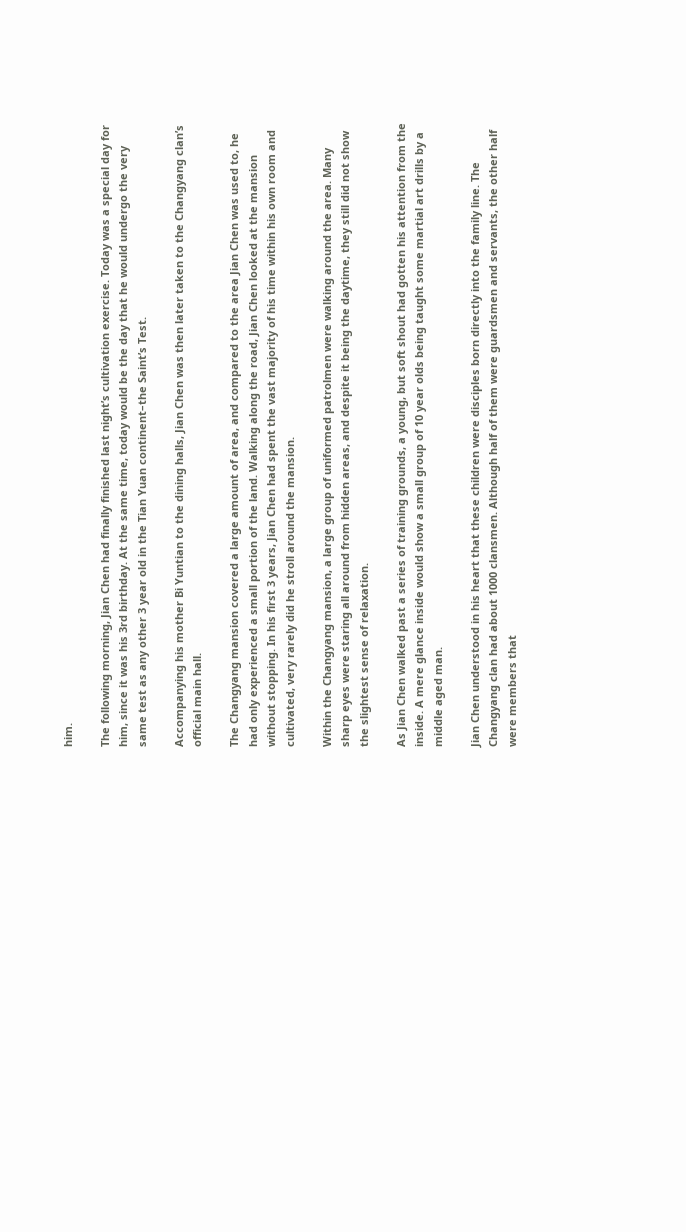him.

The following morning, Jian Chen had finally finished last night’s cultivation exercise. Today was a special day for him, since it was his 3rd birthday. At the same time, today would be the day that he would undergo the very same test as any other 3 year old in the Tian Yuan continent–the Saint’s Test.

Accompanying his mother Bi Yuntian to the dining halls, Jian Chen was then later taken to the Changyang clan’s official main hall.

The Changyang mansion covered a large amount of area, and compared to the area Jian Chen was used to, he had only experienced a small portion of the land. Walking along the road, Jian Chen looked at the mansion without stopping. In his first 3 years, Jian Chen had spent the vast majority of his time within his own room and cultivated, very rarely did he stroll around the mansion.

Within the Changyang mansion, a large group of uniformed patrolmen were walking around the area. Many sharp eyes were staring all around from hidden areas, and despite it being the daytime, they still did not show the slightest sense of relaxation.

As Jian Chen walked past a series of training grounds, a young, but soft shout had gotten his attention from the inside. A mere glance inside would show a small group of 10 year olds being taught some martial art drills by a middle aged man.

Jian Chen understood in his heart that these children were disciples born directly into the family line. The Changyang clan had about 1000 clansmen. Although half of them were guardsmen and servants, the other half were members that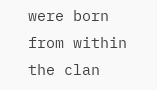were born from within the clan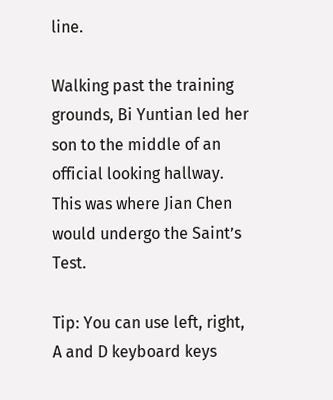line.

Walking past the training grounds, Bi Yuntian led her son to the middle of an official looking hallway. This was where Jian Chen would undergo the Saint’s Test.

Tip: You can use left, right, A and D keyboard keys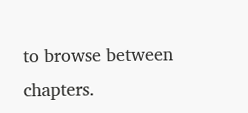to browse between chapters.